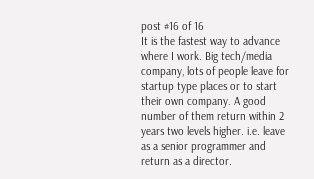post #16 of 16
It is the fastest way to advance where I work. Big tech/media company, lots of people leave for startup type places or to start their own company. A good number of them return within 2 years two levels higher. i.e. leave as a senior programmer and return as a director.